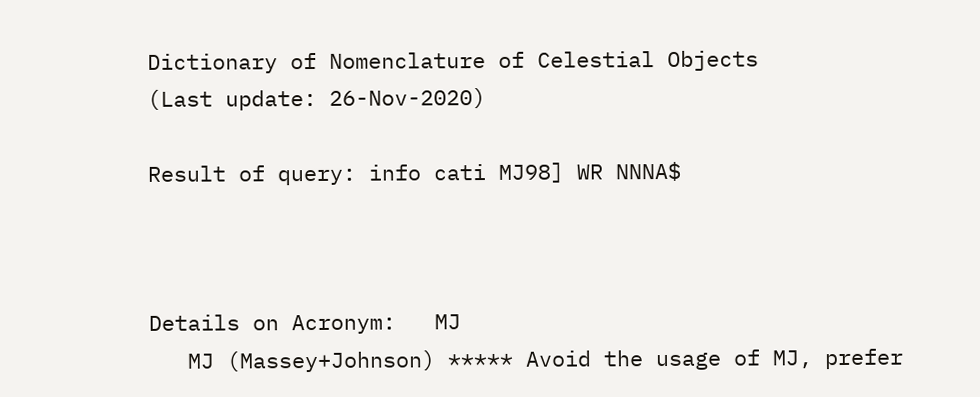Dictionary of Nomenclature of Celestial Objects
(Last update: 26-Nov-2020)

Result of query: info cati MJ98] WR NNNA$



Details on Acronym:   MJ
   MJ (Massey+Johnson) ***** Avoid the usage of MJ, prefer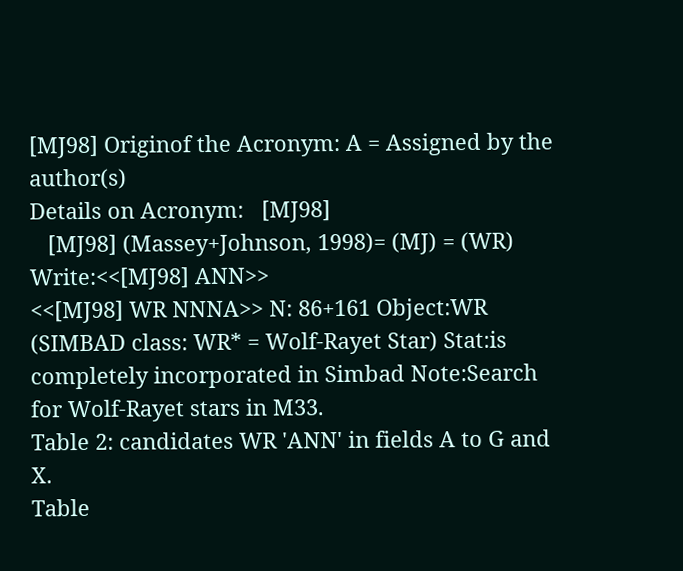[MJ98] Originof the Acronym: A = Assigned by the author(s)
Details on Acronym:   [MJ98]
   [MJ98] (Massey+Johnson, 1998)= (MJ) = (WR) Write:<<[MJ98] ANN>>
<<[MJ98] WR NNNA>> N: 86+161 Object:WR  (SIMBAD class: WR* = Wolf-Rayet Star) Stat:is completely incorporated in Simbad Note:Search for Wolf-Rayet stars in M33.
Table 2: candidates WR 'ANN' in fields A to G and X.
Table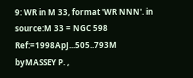9: WR in M 33, format 'WR NNN'. in source:M 33 = NGC 598 Ref:=1998ApJ...505..793M byMASSEY P. ,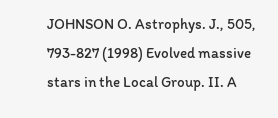JOHNSON O. Astrophys. J., 505, 793-827 (1998) Evolved massive stars in the Local Group. II. A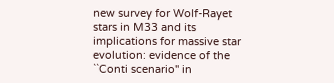new survey for Wolf-Rayet stars in M33 and its implications for massive star evolution: evidence of the ``Conti scenario'' in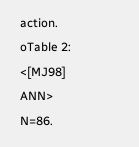action. oTable 2: <[MJ98] ANN> N=86.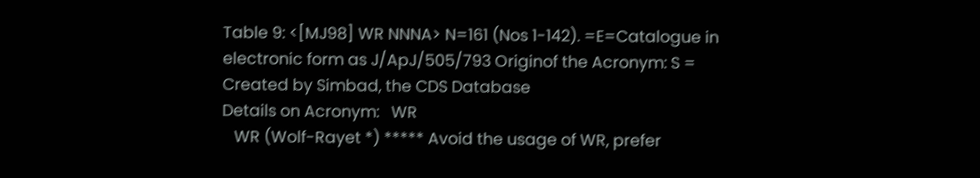Table 9: <[MJ98] WR NNNA> N=161 (Nos 1-142). =E=Catalogue in electronic form as J/ApJ/505/793 Originof the Acronym: S = Created by Simbad, the CDS Database
Details on Acronym:   WR
   WR (Wolf-Rayet *) ***** Avoid the usage of WR, prefer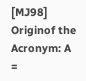[MJ98] Originof the Acronym: A =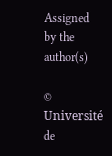Assigned by the author(s)

© Université de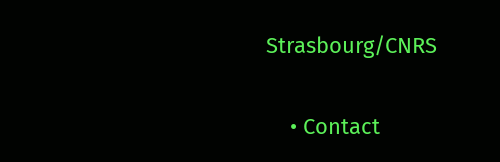Strasbourg/CNRS

    • Contact